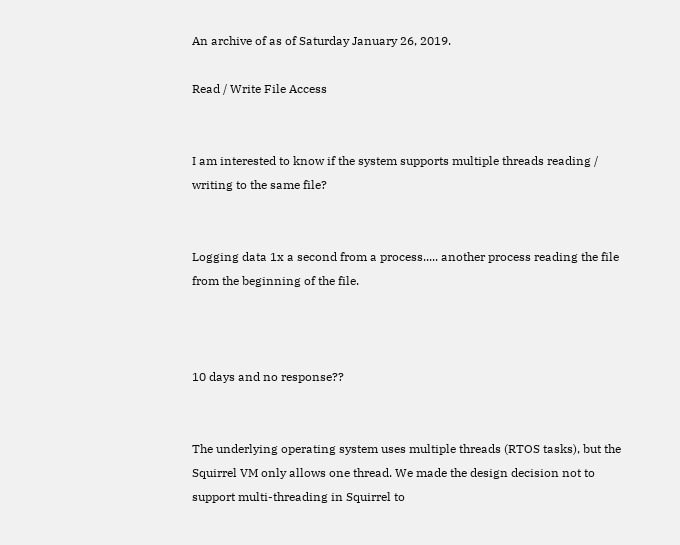An archive of as of Saturday January 26, 2019.

Read / Write File Access


I am interested to know if the system supports multiple threads reading / writing to the same file?


Logging data 1x a second from a process..... another process reading the file from the beginning of the file.



10 days and no response??


The underlying operating system uses multiple threads (RTOS tasks), but the Squirrel VM only allows one thread. We made the design decision not to support multi-threading in Squirrel to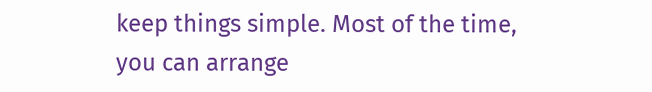keep things simple. Most of the time, you can arrange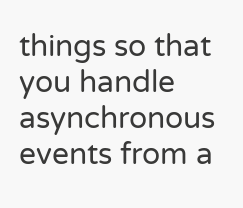things so that you handle asynchronous events from a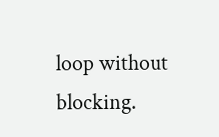loop without blocking.